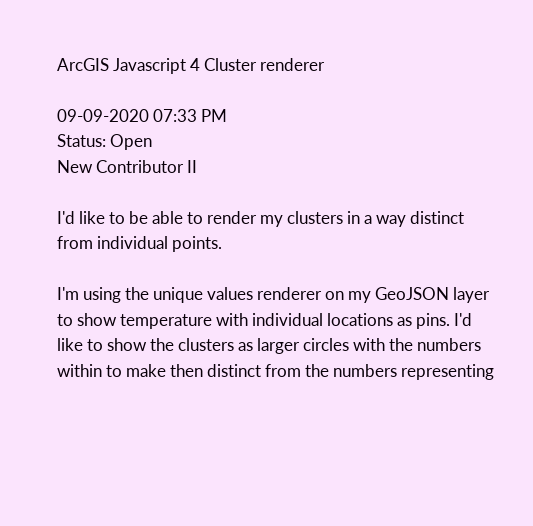ArcGIS Javascript 4 Cluster renderer

09-09-2020 07:33 PM
Status: Open
New Contributor II

I'd like to be able to render my clusters in a way distinct from individual points.

I'm using the unique values renderer on my GeoJSON layer to show temperature with individual locations as pins. I'd like to show the clusters as larger circles with the numbers within to make then distinct from the numbers representing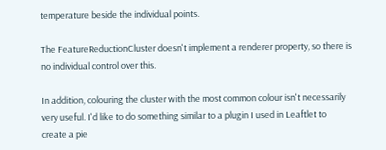temperature beside the individual points.

The FeatureReductionCluster doesn't implement a renderer property, so there is no individual control over this.

In addition, colouring the cluster with the most common colour isn't necessarily very useful. I'd like to do something similar to a plugin I used in Leaftlet to create a pie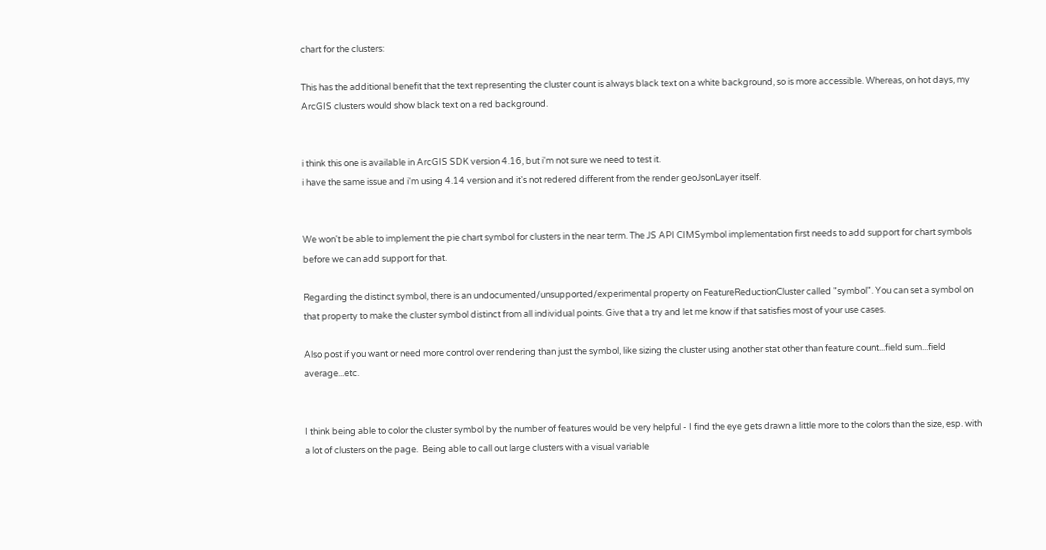chart for the clusters:

This has the additional benefit that the text representing the cluster count is always black text on a white background, so is more accessible. Whereas, on hot days, my ArcGIS clusters would show black text on a red background.


i think this one is available in ArcGIS SDK version 4.16, but i'm not sure we need to test it.
i have the same issue and i'm using 4.14 version and it's not redered different from the render geoJsonLayer itself.


We won't be able to implement the pie chart symbol for clusters in the near term. The JS API CIMSymbol implementation first needs to add support for chart symbols before we can add support for that.

Regarding the distinct symbol, there is an undocumented/unsupported/experimental property on FeatureReductionCluster called "symbol". You can set a symbol on that property to make the cluster symbol distinct from all individual points. Give that a try and let me know if that satisfies most of your use cases.

Also post if you want or need more control over rendering than just the symbol, like sizing the cluster using another stat other than feature count...field sum...field average...etc.


I think being able to color the cluster symbol by the number of features would be very helpful - I find the eye gets drawn a little more to the colors than the size, esp. with a lot of clusters on the page.  Being able to call out large clusters with a visual variable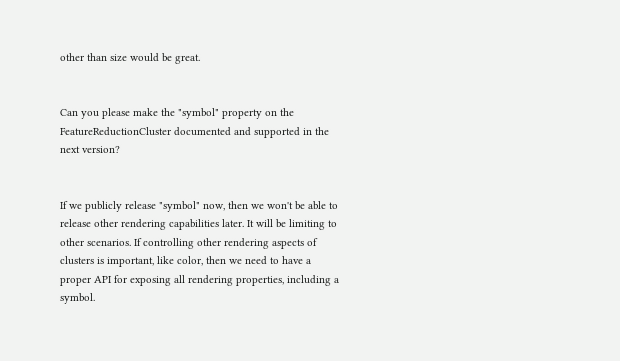other than size would be great.


Can you please make the "symbol" property on the FeatureReductionCluster documented and supported in the next version?


If we publicly release "symbol" now, then we won't be able to release other rendering capabilities later. It will be limiting to other scenarios. If controlling other rendering aspects of clusters is important, like color, then we need to have a proper API for exposing all rendering properties, including a symbol.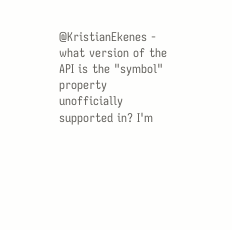@KristianEkenes - what version of the API is the "symbol" property unofficially supported in? I'm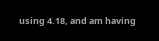using 4.18, and am having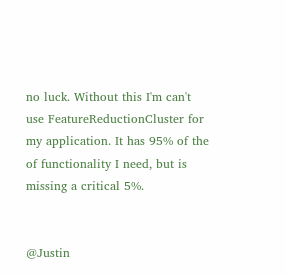no luck. Without this I'm can't use FeatureReductionCluster for my application. It has 95% of the of functionality I need, but is missing a critical 5%.


@Justin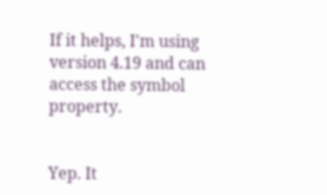If it helps, I'm using version 4.19 and can access the symbol property.


Yep. It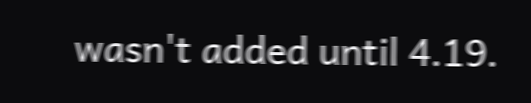wasn't added until 4.19.